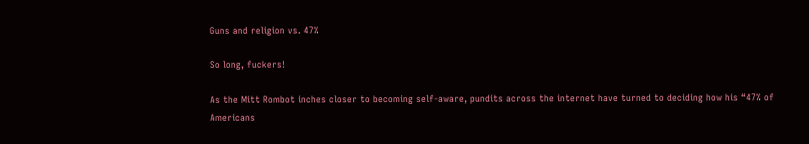Guns and religion vs. 47%

So long, fuckers!

As the Mitt Rombot inches closer to becoming self-aware, pundits across the internet have turned to deciding how his “47% of Americans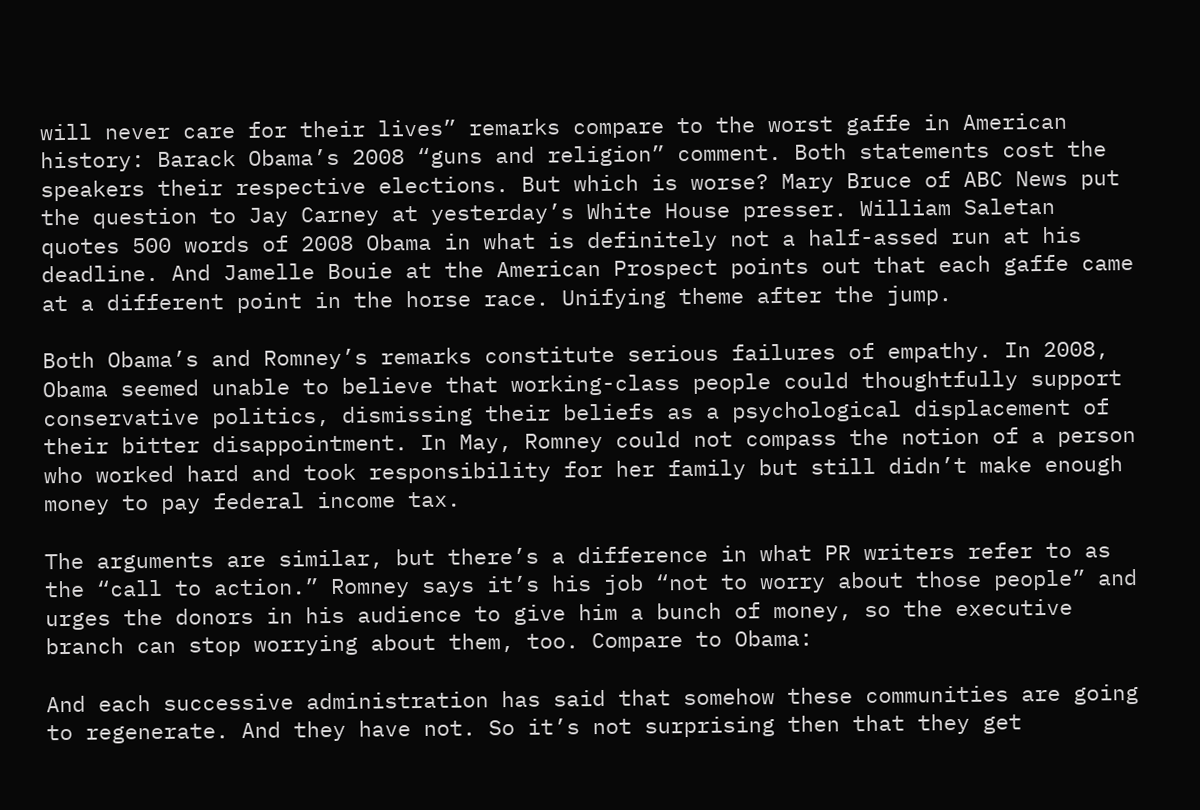will never care for their lives” remarks compare to the worst gaffe in American history: Barack Obama’s 2008 “guns and religion” comment. Both statements cost the speakers their respective elections. But which is worse? Mary Bruce of ABC News put the question to Jay Carney at yesterday’s White House presser. William Saletan quotes 500 words of 2008 Obama in what is definitely not a half-assed run at his deadline. And Jamelle Bouie at the American Prospect points out that each gaffe came at a different point in the horse race. Unifying theme after the jump.

Both Obama’s and Romney’s remarks constitute serious failures of empathy. In 2008, Obama seemed unable to believe that working-class people could thoughtfully support conservative politics, dismissing their beliefs as a psychological displacement of their bitter disappointment. In May, Romney could not compass the notion of a person who worked hard and took responsibility for her family but still didn’t make enough money to pay federal income tax.

The arguments are similar, but there’s a difference in what PR writers refer to as the “call to action.” Romney says it’s his job “not to worry about those people” and urges the donors in his audience to give him a bunch of money, so the executive branch can stop worrying about them, too. Compare to Obama:

And each successive administration has said that somehow these communities are going to regenerate. And they have not. So it’s not surprising then that they get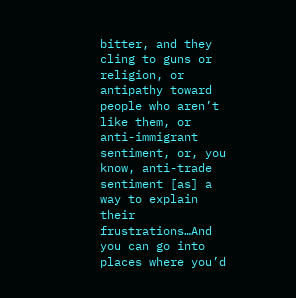bitter, and they cling to guns or religion, or antipathy toward people who aren’t like them, or anti-immigrant sentiment, or, you know, anti-trade sentiment [as] a way to explain their frustrations…And you can go into places where you’d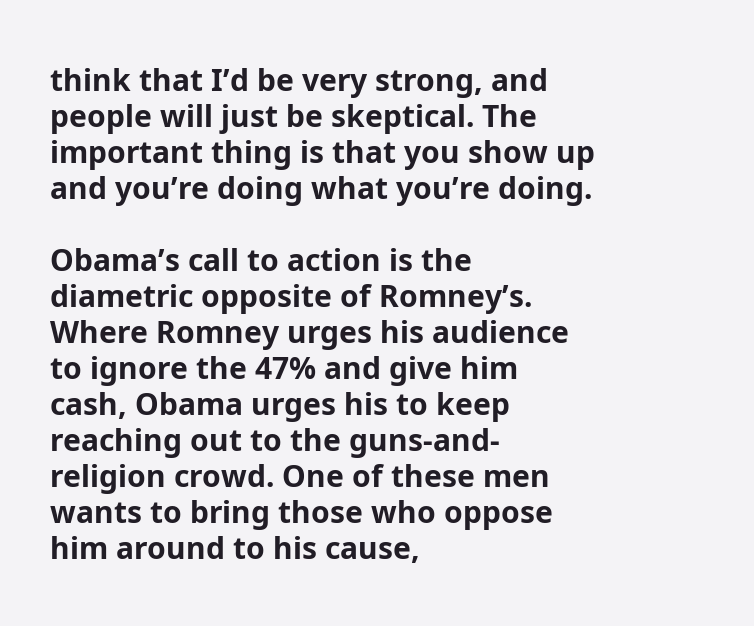think that I’d be very strong, and people will just be skeptical. The important thing is that you show up and you’re doing what you’re doing.

Obama’s call to action is the diametric opposite of Romney’s. Where Romney urges his audience to ignore the 47% and give him cash, Obama urges his to keep reaching out to the guns-and-religion crowd. One of these men wants to bring those who oppose him around to his cause,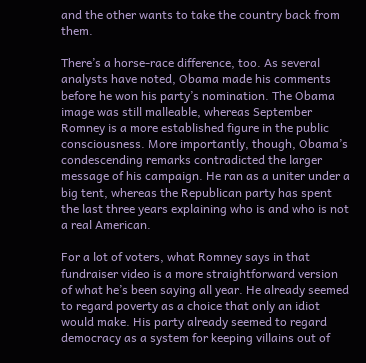and the other wants to take the country back from them.

There’s a horse-race difference, too. As several analysts have noted, Obama made his comments before he won his party’s nomination. The Obama image was still malleable, whereas September Romney is a more established figure in the public consciousness. More importantly, though, Obama’s condescending remarks contradicted the larger message of his campaign. He ran as a uniter under a big tent, whereas the Republican party has spent the last three years explaining who is and who is not a real American.

For a lot of voters, what Romney says in that fundraiser video is a more straightforward version of what he’s been saying all year. He already seemed to regard poverty as a choice that only an idiot would make. His party already seemed to regard democracy as a system for keeping villains out of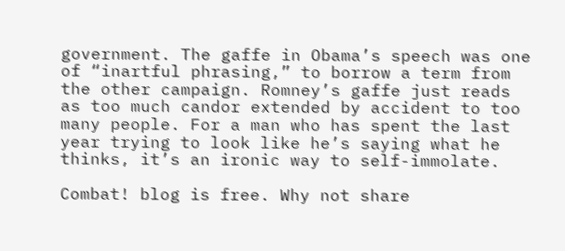government. The gaffe in Obama’s speech was one of “inartful phrasing,” to borrow a term from the other campaign. Romney’s gaffe just reads as too much candor extended by accident to too many people. For a man who has spent the last year trying to look like he’s saying what he thinks, it’s an ironic way to self-immolate.

Combat! blog is free. Why not share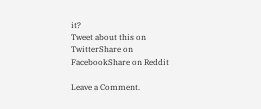it?
Tweet about this on TwitterShare on FacebookShare on Reddit

Leave a Comment.